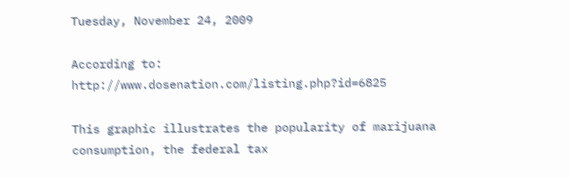Tuesday, November 24, 2009

According to: http://www.dosenation.com/listing.php?id=6825

This graphic illustrates the popularity of marijuana consumption, the federal tax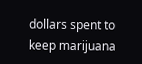dollars spent to keep marijuana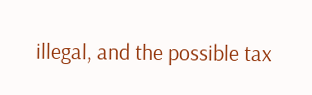illegal, and the possible tax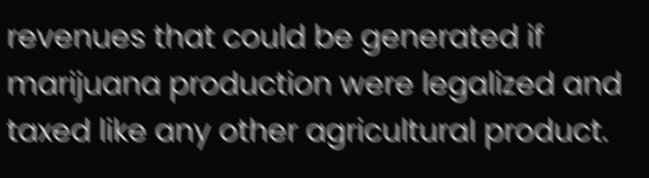revenues that could be generated if marijuana production were legalized and taxed like any other agricultural product.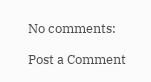No comments:

Post a Comment